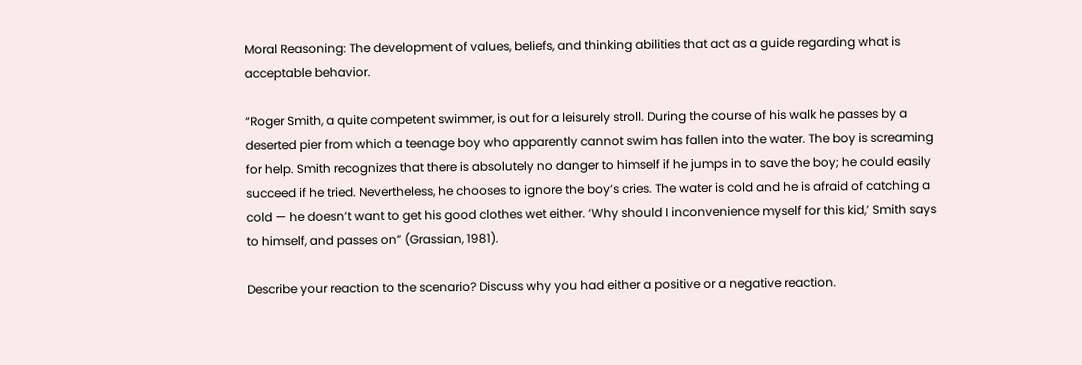Moral Reasoning: The development of values, beliefs, and thinking abilities that act as a guide regarding what is acceptable behavior.

“Roger Smith, a quite competent swimmer, is out for a leisurely stroll. During the course of his walk he passes by a deserted pier from which a teenage boy who apparently cannot swim has fallen into the water. The boy is screaming for help. Smith recognizes that there is absolutely no danger to himself if he jumps in to save the boy; he could easily succeed if he tried. Nevertheless, he chooses to ignore the boy’s cries. The water is cold and he is afraid of catching a cold — he doesn’t want to get his good clothes wet either. ‘Why should I inconvenience myself for this kid,’ Smith says to himself, and passes on” (Grassian, 1981).

Describe your reaction to the scenario? Discuss why you had either a positive or a negative reaction.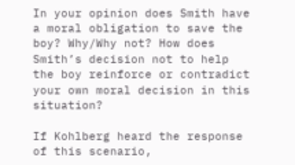In your opinion does Smith have a moral obligation to save the boy? Why/Why not? How does Smith’s decision not to help the boy reinforce or contradict your own moral decision in this situation?

If Kohlberg heard the response of this scenario,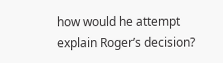how would he attempt explain Roger’s decision?